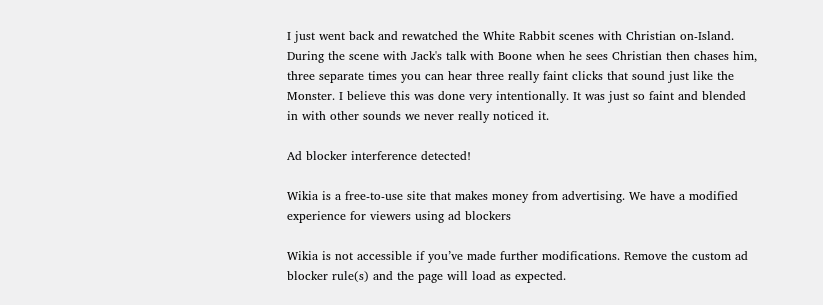I just went back and rewatched the White Rabbit scenes with Christian on-Island. During the scene with Jack's talk with Boone when he sees Christian then chases him, three separate times you can hear three really faint clicks that sound just like the Monster. I believe this was done very intentionally. It was just so faint and blended in with other sounds we never really noticed it.

Ad blocker interference detected!

Wikia is a free-to-use site that makes money from advertising. We have a modified experience for viewers using ad blockers

Wikia is not accessible if you’ve made further modifications. Remove the custom ad blocker rule(s) and the page will load as expected.